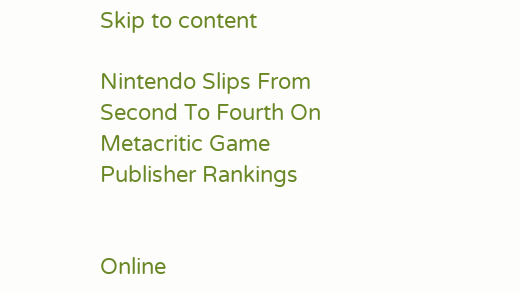Skip to content

Nintendo Slips From Second To Fourth On Metacritic Game Publisher Rankings


Online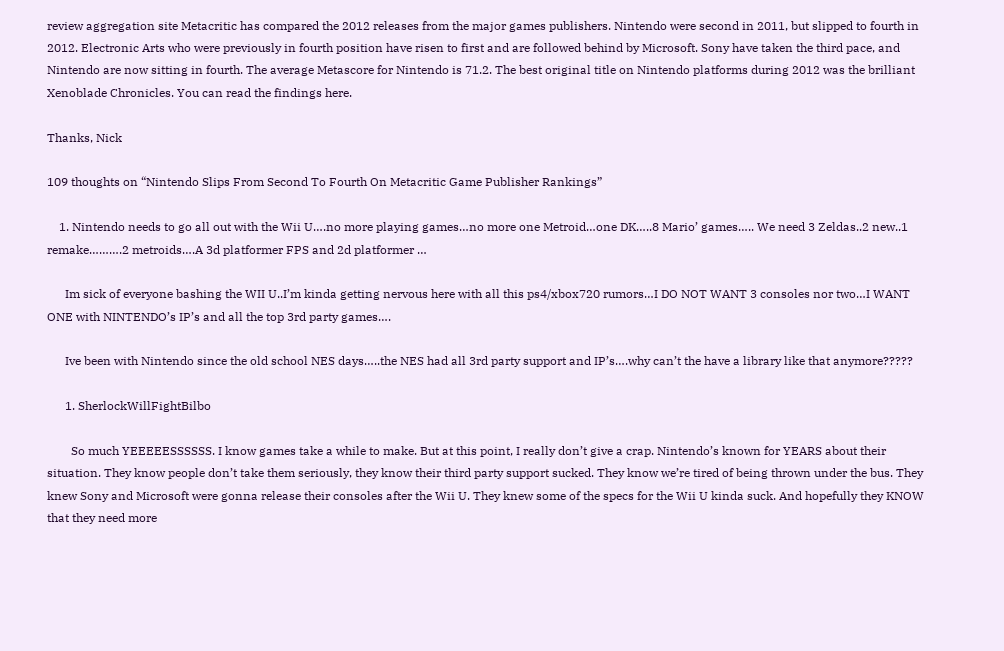review aggregation site Metacritic has compared the 2012 releases from the major games publishers. Nintendo were second in 2011, but slipped to fourth in 2012. Electronic Arts who were previously in fourth position have risen to first and are followed behind by Microsoft. Sony have taken the third pace, and Nintendo are now sitting in fourth. The average Metascore for Nintendo is 71.2. The best original title on Nintendo platforms during 2012 was the brilliant Xenoblade Chronicles. You can read the findings here.

Thanks, Nick

109 thoughts on “Nintendo Slips From Second To Fourth On Metacritic Game Publisher Rankings”

    1. Nintendo needs to go all out with the Wii U….no more playing games…no more one Metroid…one DK…..8 Mario’ games….. We need 3 Zeldas..2 new..1 remake……….2 metroids….A 3d platformer FPS and 2d platformer …

      Im sick of everyone bashing the WII U..I’m kinda getting nervous here with all this ps4/xbox720 rumors…I DO NOT WANT 3 consoles nor two…I WANT ONE with NINTENDO’s IP’s and all the top 3rd party games….

      Ive been with Nintendo since the old school NES days…..the NES had all 3rd party support and IP’s….why can’t the have a library like that anymore?????

      1. SherlockWillFightBilbo

        So much YEEEEESSSSSS. I know games take a while to make. But at this point, I really don’t give a crap. Nintendo’s known for YEARS about their situation. They know people don’t take them seriously, they know their third party support sucked. They know we’re tired of being thrown under the bus. They knew Sony and Microsoft were gonna release their consoles after the Wii U. They knew some of the specs for the Wii U kinda suck. And hopefully they KNOW that they need more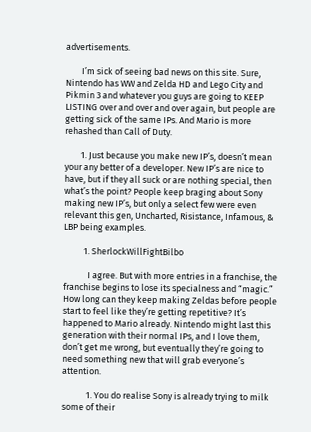advertisements.

        I’m sick of seeing bad news on this site. Sure, Nintendo has WW and Zelda HD and Lego City and Pikmin 3 and whatever you guys are going to KEEP LISTING over and over and over again, but people are getting sick of the same IPs. And Mario is more rehashed than Call of Duty.

        1. Just because you make new IP’s, doesn’t mean your any better of a developer. New IP’s are nice to have, but if they all suck or are nothing special, then what’s the point? People keep braging about Sony making new IP’s, but only a select few were even relevant this gen, Uncharted, Risistance, Infamous, & LBP being examples.

          1. SherlockWillFightBilbo

            I agree. But with more entries in a franchise, the franchise begins to lose its specialness and “magic.” How long can they keep making Zeldas before people start to feel like they’re getting repetitive? It’s happened to Mario already. Nintendo might last this generation with their normal IPs, and I love them, don’t get me wrong, but eventually they’re going to need something new that will grab everyone’s attention.

            1. You do realise Sony is already trying to milk some of their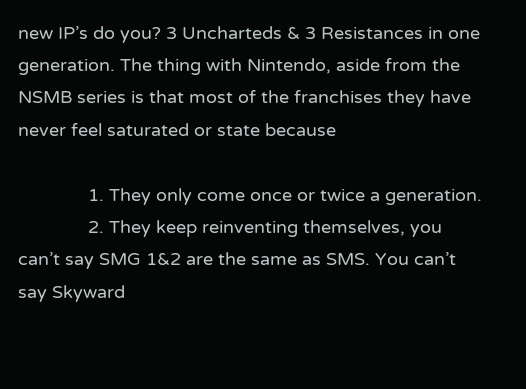new IP’s do you? 3 Uncharteds & 3 Resistances in one generation. The thing with Nintendo, aside from the NSMB series is that most of the franchises they have never feel saturated or state because

              1. They only come once or twice a generation.
              2. They keep reinventing themselves, you can’t say SMG 1&2 are the same as SMS. You can’t say Skyward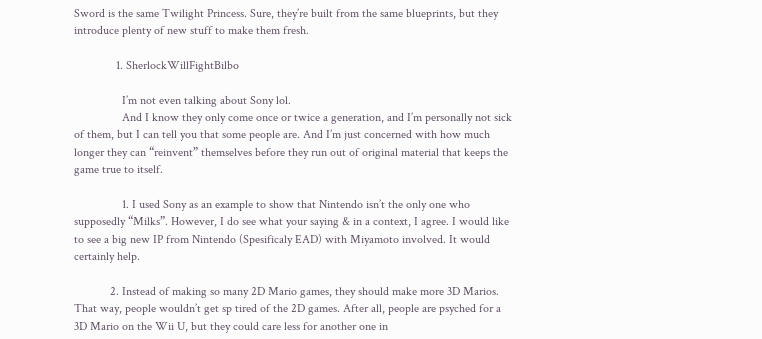Sword is the same Twilight Princess. Sure, they’re built from the same blueprints, but they introduce plenty of new stuff to make them fresh.

              1. SherlockWillFightBilbo

                I’m not even talking about Sony lol.
                And I know they only come once or twice a generation, and I’m personally not sick of them, but I can tell you that some people are. And I’m just concerned with how much longer they can “reinvent” themselves before they run out of original material that keeps the game true to itself.

                1. I used Sony as an example to show that Nintendo isn’t the only one who supposedly “Milks”. However, I do see what your saying & in a context, I agree. I would like to see a big new IP from Nintendo (Spesificaly EAD) with Miyamoto involved. It would certainly help.

            2. Instead of making so many 2D Mario games, they should make more 3D Marios. That way, people wouldn’t get sp tired of the 2D games. After all, people are psyched for a 3D Mario on the Wii U, but they could care less for another one in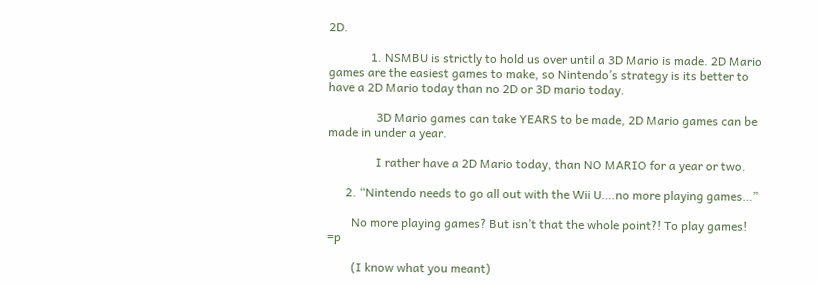2D.

              1. NSMBU is strictly to hold us over until a 3D Mario is made. 2D Mario games are the easiest games to make, so Nintendo’s strategy is its better to have a 2D Mario today than no 2D or 3D mario today.

                3D Mario games can take YEARS to be made, 2D Mario games can be made in under a year.

                I rather have a 2D Mario today, than NO MARIO for a year or two.

      2. “Nintendo needs to go all out with the Wii U….no more playing games…”

        No more playing games? But isn’t that the whole point?! To play games! =p

        (I know what you meant)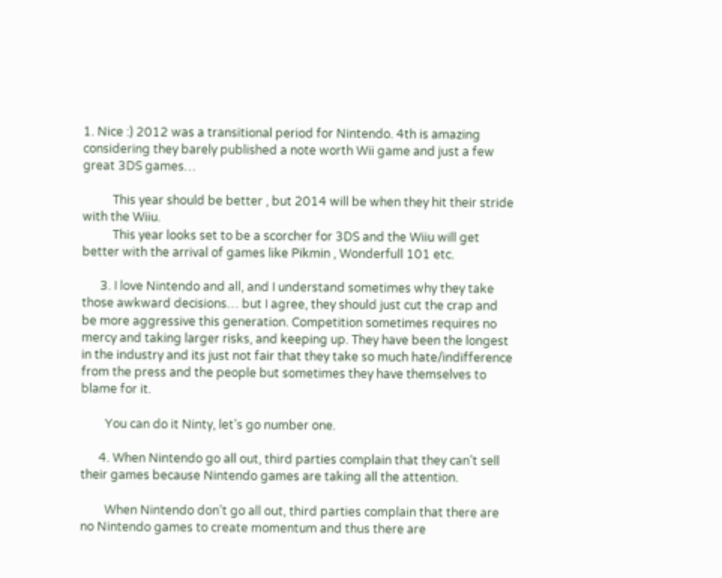1. Nice :) 2012 was a transitional period for Nintendo. 4th is amazing considering they barely published a note worth Wii game and just a few great 3DS games…

          This year should be better , but 2014 will be when they hit their stride with the Wiiu.
          This year looks set to be a scorcher for 3DS and the Wiiu will get better with the arrival of games like Pikmin , Wonderfull 101 etc.

      3. I love Nintendo and all, and I understand sometimes why they take those awkward decisions… but I agree, they should just cut the crap and be more aggressive this generation. Competition sometimes requires no mercy and taking larger risks, and keeping up. They have been the longest in the industry and its just not fair that they take so much hate/indifference from the press and the people but sometimes they have themselves to blame for it.

        You can do it Ninty, let’s go number one.

      4. When Nintendo go all out, third parties complain that they can’t sell their games because Nintendo games are taking all the attention.

        When Nintendo don’t go all out, third parties complain that there are no Nintendo games to create momentum and thus there are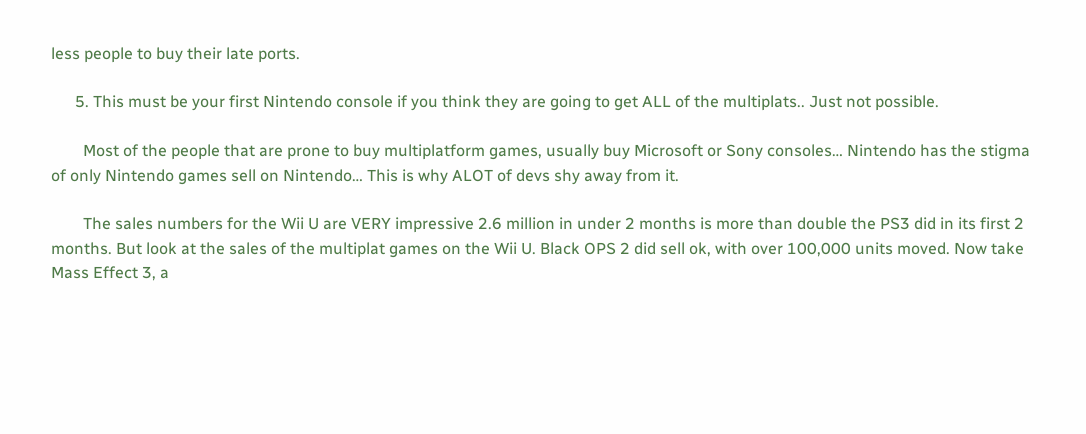less people to buy their late ports.

      5. This must be your first Nintendo console if you think they are going to get ALL of the multiplats.. Just not possible.

        Most of the people that are prone to buy multiplatform games, usually buy Microsoft or Sony consoles… Nintendo has the stigma of only Nintendo games sell on Nintendo… This is why ALOT of devs shy away from it.

        The sales numbers for the Wii U are VERY impressive 2.6 million in under 2 months is more than double the PS3 did in its first 2 months. But look at the sales of the multiplat games on the Wii U. Black OPS 2 did sell ok, with over 100,000 units moved. Now take Mass Effect 3, a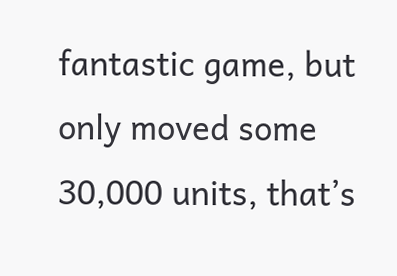fantastic game, but only moved some 30,000 units, that’s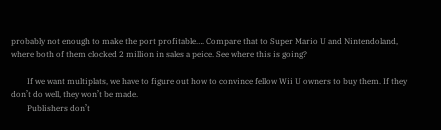probably not enough to make the port profitable…. Compare that to Super Mario U and Nintendoland, where both of them clocked 2 million in sales a peice. See where this is going?

        If we want multiplats, we have to figure out how to convince fellow Wii U owners to buy them. If they don’t do well, they won’t be made.
        Publishers don’t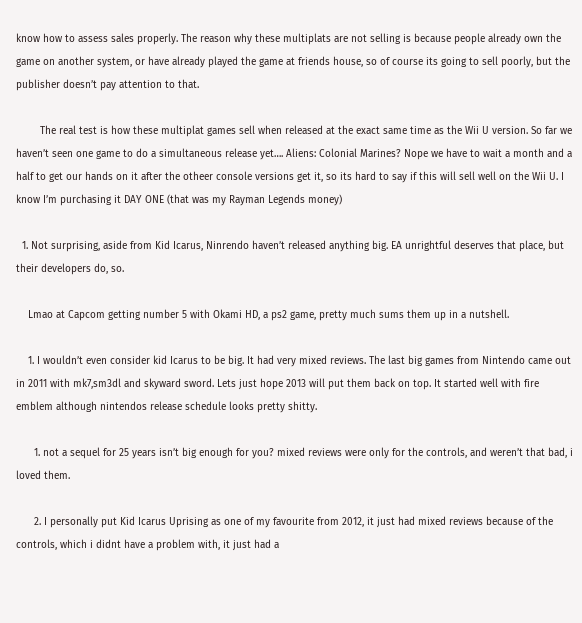know how to assess sales properly. The reason why these multiplats are not selling is because people already own the game on another system, or have already played the game at friends house, so of course its going to sell poorly, but the publisher doesn’t pay attention to that.

        The real test is how these multiplat games sell when released at the exact same time as the Wii U version. So far we haven’t seen one game to do a simultaneous release yet…. Aliens: Colonial Marines? Nope we have to wait a month and a half to get our hands on it after the otheer console versions get it, so its hard to say if this will sell well on the Wii U. I know I’m purchasing it DAY ONE (that was my Rayman Legends money)

  1. Not surprising, aside from Kid Icarus, Ninrendo haven’t released anything big. EA unrightful deserves that place, but their developers do, so.

    Lmao at Capcom getting number 5 with Okami HD, a ps2 game, pretty much sums them up in a nutshell.

    1. I wouldn’t even consider kid Icarus to be big. It had very mixed reviews. The last big games from Nintendo came out in 2011 with mk7,sm3dl and skyward sword. Lets just hope 2013 will put them back on top. It started well with fire emblem although nintendos release schedule looks pretty shitty.

      1. not a sequel for 25 years isn’t big enough for you? mixed reviews were only for the controls, and weren’t that bad, i loved them.

      2. I personally put Kid Icarus Uprising as one of my favourite from 2012, it just had mixed reviews because of the controls, which i didnt have a problem with, it just had a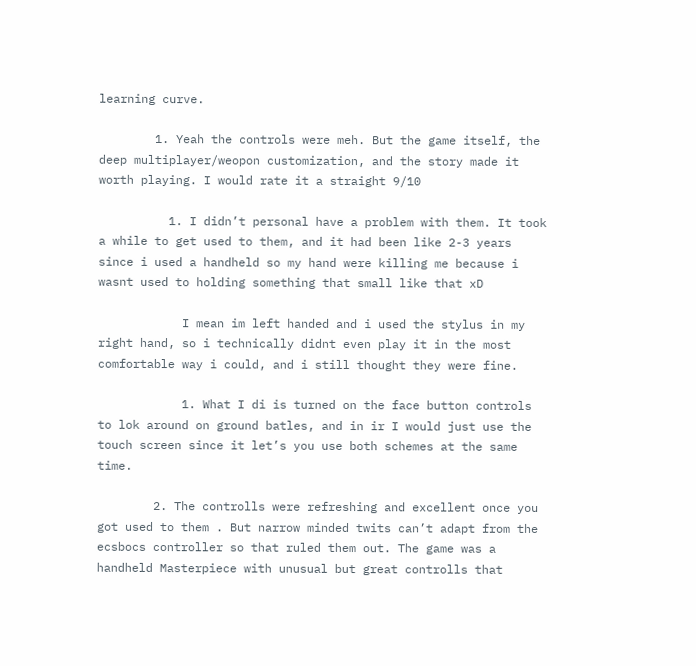learning curve.

        1. Yeah the controls were meh. But the game itself, the deep multiplayer/weopon customization, and the story made it worth playing. I would rate it a straight 9/10

          1. I didn’t personal have a problem with them. It took a while to get used to them, and it had been like 2-3 years since i used a handheld so my hand were killing me because i wasnt used to holding something that small like that xD

            I mean im left handed and i used the stylus in my right hand, so i technically didnt even play it in the most comfortable way i could, and i still thought they were fine.

            1. What I di is turned on the face button controls to lok around on ground batles, and in ir I would just use the touch screen since it let’s you use both schemes at the same time.

        2. The controlls were refreshing and excellent once you got used to them . But narrow minded twits can’t adapt from the ecsbocs controller so that ruled them out. The game was a handheld Masterpiece with unusual but great controlls that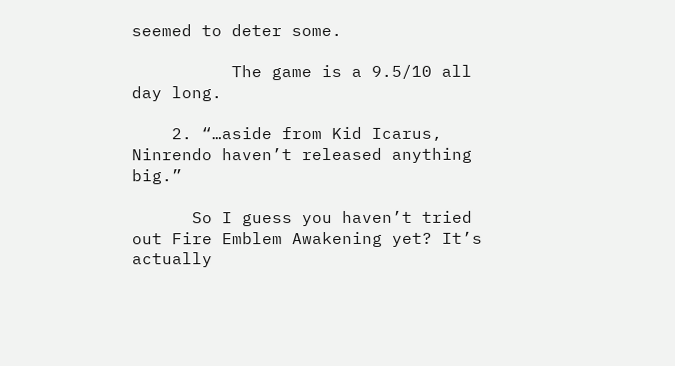seemed to deter some.

          The game is a 9.5/10 all day long.

    2. “…aside from Kid Icarus, Ninrendo haven’t released anything big.”

      So I guess you haven’t tried out Fire Emblem Awakening yet? It’s actually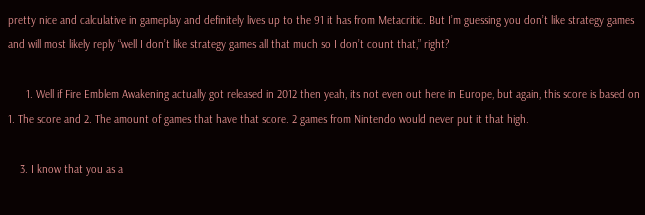pretty nice and calculative in gameplay and definitely lives up to the 91 it has from Metacritic. But I’m guessing you don’t like strategy games and will most likely reply “well I don’t like strategy games all that much so I don’t count that,” right?

      1. Well if Fire Emblem Awakening actually got released in 2012 then yeah, its not even out here in Europe, but again, this score is based on 1. The score and 2. The amount of games that have that score. 2 games from Nintendo would never put it that high.

    3. I know that you as a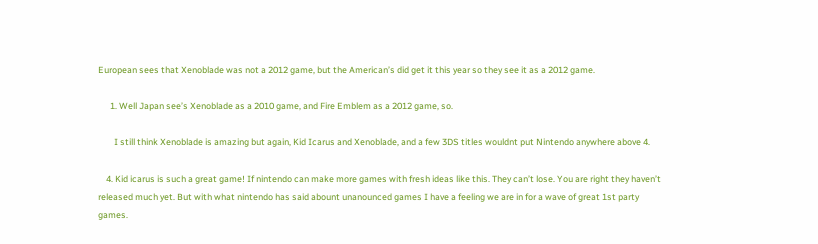European sees that Xenoblade was not a 2012 game, but the American’s did get it this year so they see it as a 2012 game.

      1. Well Japan see’s Xenoblade as a 2010 game, and Fire Emblem as a 2012 game, so.

        I still think Xenoblade is amazing but again, Kid Icarus and Xenoblade, and a few 3DS titles wouldnt put Nintendo anywhere above 4.

    4. Kid icarus is such a great game! If nintendo can make more games with fresh ideas like this. They can’t lose. You are right they haven’t released much yet. But with what nintendo has said abount unanounced games I have a feeling we are in for a wave of great 1st party games.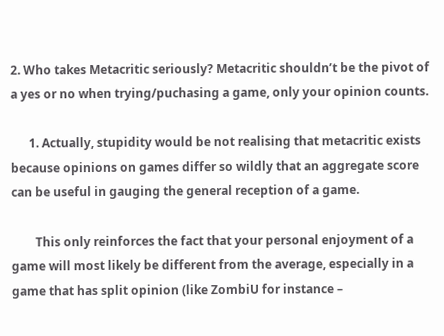2. Who takes Metacritic seriously? Metacritic shouldn’t be the pivot of a yes or no when trying/puchasing a game, only your opinion counts.

      1. Actually, stupidity would be not realising that metacritic exists because opinions on games differ so wildly that an aggregate score can be useful in gauging the general reception of a game.

        This only reinforces the fact that your personal enjoyment of a game will most likely be different from the average, especially in a game that has split opinion (like ZombiU for instance –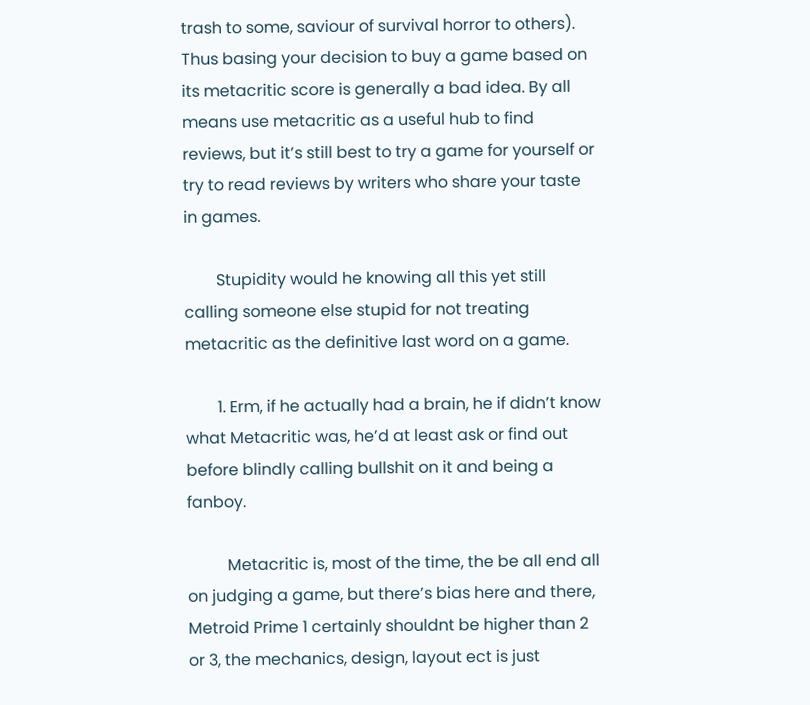trash to some, saviour of survival horror to others). Thus basing your decision to buy a game based on its metacritic score is generally a bad idea. By all means use metacritic as a useful hub to find reviews, but it’s still best to try a game for yourself or try to read reviews by writers who share your taste in games.

        Stupidity would he knowing all this yet still calling someone else stupid for not treating metacritic as the definitive last word on a game.

        1. Erm, if he actually had a brain, he if didn’t know what Metacritic was, he’d at least ask or find out before blindly calling bullshit on it and being a fanboy.

          Metacritic is, most of the time, the be all end all on judging a game, but there’s bias here and there, Metroid Prime 1 certainly shouldnt be higher than 2 or 3, the mechanics, design, layout ect is just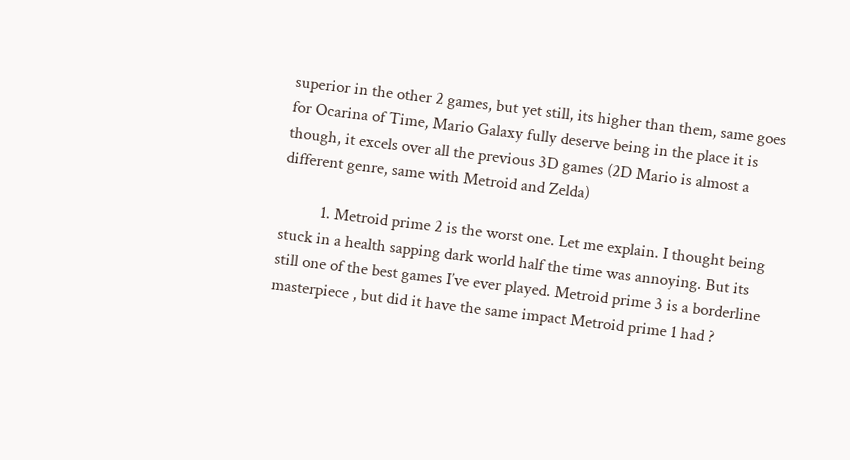superior in the other 2 games, but yet still, its higher than them, same goes for Ocarina of Time, Mario Galaxy fully deserve being in the place it is though, it excels over all the previous 3D games (2D Mario is almost a different genre, same with Metroid and Zelda)

          1. Metroid prime 2 is the worst one. Let me explain. I thought being stuck in a health sapping dark world half the time was annoying. But its still one of the best games I’ve ever played. Metroid prime 3 is a borderline masterpiece , but did it have the same impact Metroid prime 1 had ?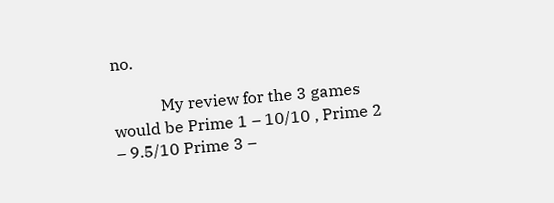no.

            My review for the 3 games would be Prime 1 – 10/10 , Prime 2 – 9.5/10 Prime 3 –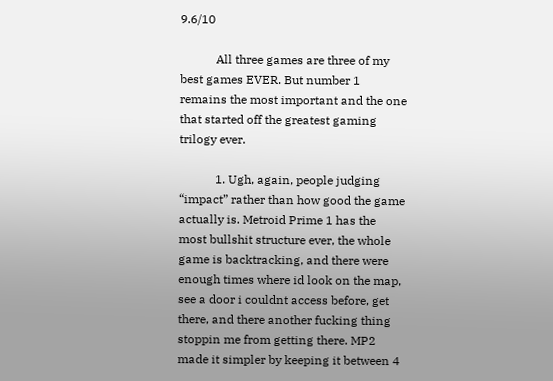9.6/10

            All three games are three of my best games EVER. But number 1 remains the most important and the one that started off the greatest gaming trilogy ever.

            1. Ugh, again, people judging “impact” rather than how good the game actually is. Metroid Prime 1 has the most bullshit structure ever, the whole game is backtracking, and there were enough times where id look on the map, see a door i couldnt access before, get there, and there another fucking thing stoppin me from getting there. MP2 made it simpler by keeping it between 4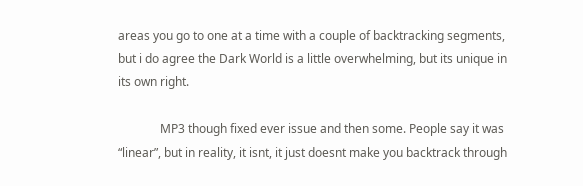areas you go to one at a time with a couple of backtracking segments, but i do agree the Dark World is a little overwhelming, but its unique in its own right.

              MP3 though fixed ever issue and then some. People say it was “linear”, but in reality, it isnt, it just doesnt make you backtrack through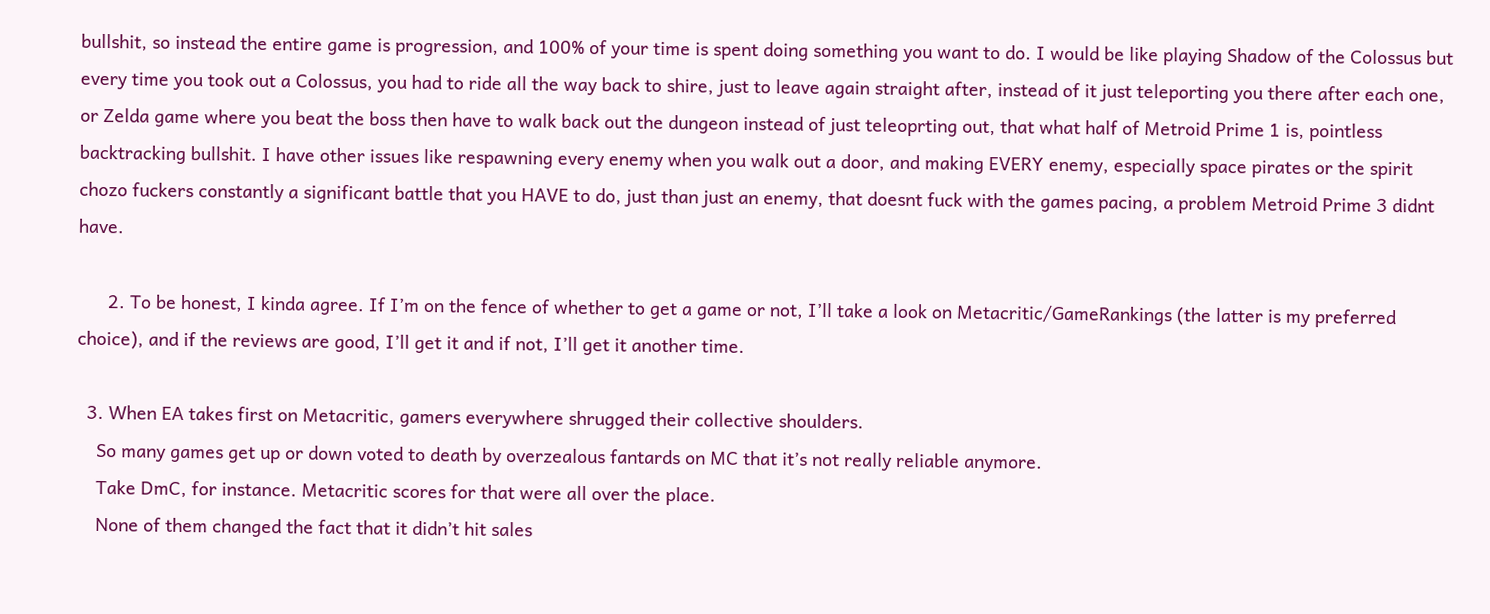bullshit, so instead the entire game is progression, and 100% of your time is spent doing something you want to do. I would be like playing Shadow of the Colossus but every time you took out a Colossus, you had to ride all the way back to shire, just to leave again straight after, instead of it just teleporting you there after each one, or Zelda game where you beat the boss then have to walk back out the dungeon instead of just teleoprting out, that what half of Metroid Prime 1 is, pointless backtracking bullshit. I have other issues like respawning every enemy when you walk out a door, and making EVERY enemy, especially space pirates or the spirit chozo fuckers constantly a significant battle that you HAVE to do, just than just an enemy, that doesnt fuck with the games pacing, a problem Metroid Prime 3 didnt have.

      2. To be honest, I kinda agree. If I’m on the fence of whether to get a game or not, I’ll take a look on Metacritic/GameRankings (the latter is my preferred choice), and if the reviews are good, I’ll get it and if not, I’ll get it another time.

  3. When EA takes first on Metacritic, gamers everywhere shrugged their collective shoulders.
    So many games get up or down voted to death by overzealous fantards on MC that it’s not really reliable anymore.
    Take DmC, for instance. Metacritic scores for that were all over the place.
    None of them changed the fact that it didn’t hit sales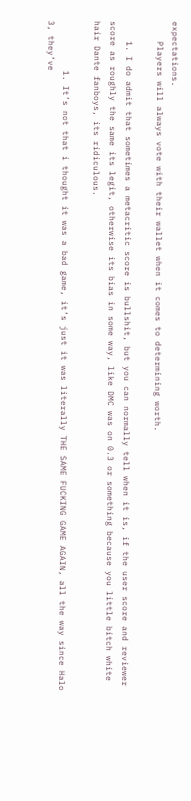expectations.
    Players will always vote with their wallet when it comes to determining worth.

    1. I do admit that sometimes a metacritic score is bullshit, but you can normally tell when it is, if the user score and reviewer score as roughly the same its legit, otherwise its bias in some way, like DMC was on 0.3 or something because you little bitch white hair Dante fanboys, its ridiculous.

          1. It’s not that i thought it was a bad game, it’s just it was literally THE SAME FUCKING GAME AGAIN, all the way since Halo 3, they’ve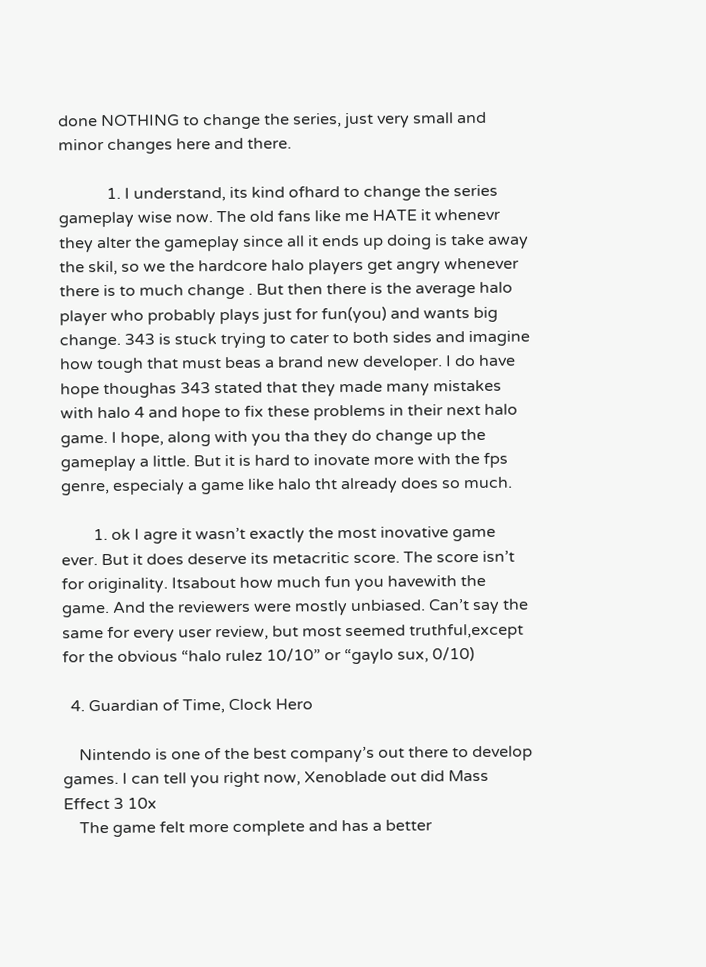done NOTHING to change the series, just very small and minor changes here and there.

            1. I understand, its kind ofhard to change the series gameplay wise now. The old fans like me HATE it whenevr they alter the gameplay since all it ends up doing is take away the skil, so we the hardcore halo players get angry whenever there is to much change . But then there is the average halo player who probably plays just for fun(you) and wants big change. 343 is stuck trying to cater to both sides and imagine how tough that must beas a brand new developer. I do have hope thoughas 343 stated that they made many mistakes with halo 4 and hope to fix these problems in their next halo game. I hope, along with you tha they do change up the gameplay a little. But it is hard to inovate more with the fps genre, especialy a game like halo tht already does so much.

        1. ok I agre it wasn’t exactly the most inovative game ever. But it does deserve its metacritic score. The score isn’t for originality. Itsabout how much fun you havewith the game. And the reviewers were mostly unbiased. Can’t say the same for every user review, but most seemed truthful,except for the obvious “halo rulez 10/10” or “gaylo sux, 0/10)

  4. Guardian of Time, Clock Hero

    Nintendo is one of the best company’s out there to develop games. I can tell you right now, Xenoblade out did Mass Effect 3 10x
    The game felt more complete and has a better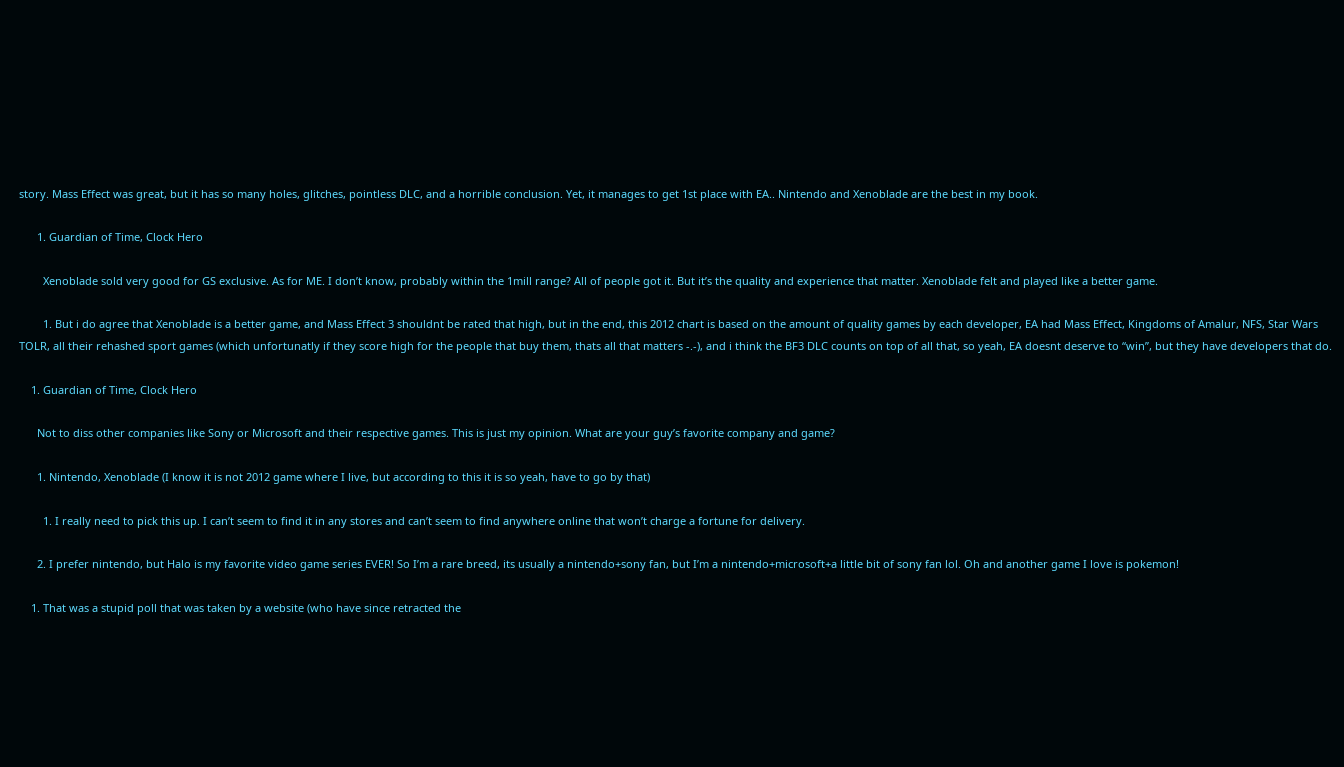story. Mass Effect was great, but it has so many holes, glitches, pointless DLC, and a horrible conclusion. Yet, it manages to get 1st place with EA.. Nintendo and Xenoblade are the best in my book.

      1. Guardian of Time, Clock Hero

        Xenoblade sold very good for GS exclusive. As for ME. I don’t know, probably within the 1mill range? All of people got it. But it’s the quality and experience that matter. Xenoblade felt and played like a better game.

        1. But i do agree that Xenoblade is a better game, and Mass Effect 3 shouldnt be rated that high, but in the end, this 2012 chart is based on the amount of quality games by each developer, EA had Mass Effect, Kingdoms of Amalur, NFS, Star Wars TOLR, all their rehashed sport games (which unfortunatly if they score high for the people that buy them, thats all that matters -.-), and i think the BF3 DLC counts on top of all that, so yeah, EA doesnt deserve to “win”, but they have developers that do.

    1. Guardian of Time, Clock Hero

      Not to diss other companies like Sony or Microsoft and their respective games. This is just my opinion. What are your guy’s favorite company and game?

      1. Nintendo, Xenoblade (I know it is not 2012 game where I live, but according to this it is so yeah, have to go by that)

        1. I really need to pick this up. I can’t seem to find it in any stores and can’t seem to find anywhere online that won’t charge a fortune for delivery.

      2. I prefer nintendo, but Halo is my favorite video game series EVER! So I’m a rare breed, its usually a nintendo+sony fan, but I’m a nintendo+microsoft+a little bit of sony fan lol. Oh and another game I love is pokemon!

    1. That was a stupid poll that was taken by a website (who have since retracted the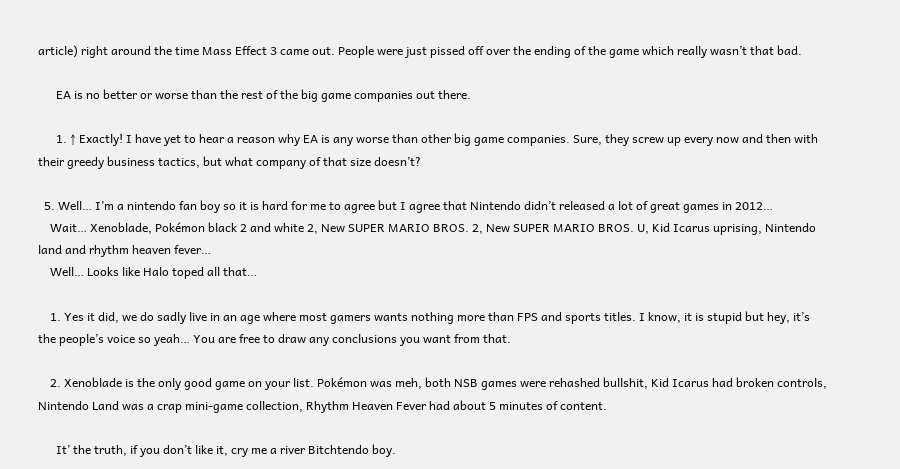article) right around the time Mass Effect 3 came out. People were just pissed off over the ending of the game which really wasn’t that bad.

      EA is no better or worse than the rest of the big game companies out there.

      1. ↑ Exactly! I have yet to hear a reason why EA is any worse than other big game companies. Sure, they screw up every now and then with their greedy business tactics, but what company of that size doesn’t?

  5. Well… I’m a nintendo fan boy so it is hard for me to agree but I agree that Nintendo didn’t released a lot of great games in 2012…
    Wait… Xenoblade, Pokémon black 2 and white 2, New SUPER MARIO BROS. 2, New SUPER MARIO BROS. U, Kid Icarus uprising, Nintendo land and rhythm heaven fever…
    Well… Looks like Halo toped all that…

    1. Yes it did, we do sadly live in an age where most gamers wants nothing more than FPS and sports titles. I know, it is stupid but hey, it’s the people’s voice so yeah… You are free to draw any conclusions you want from that.

    2. Xenoblade is the only good game on your list. Pokémon was meh, both NSB games were rehashed bullshit, Kid Icarus had broken controls, Nintendo Land was a crap mini-game collection, Rhythm Heaven Fever had about 5 minutes of content.

      It’ the truth, if you don’t like it, cry me a river Bitchtendo boy.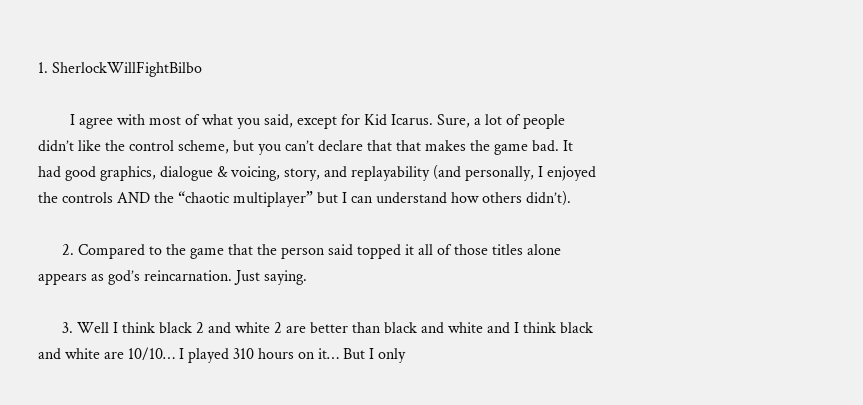1. SherlockWillFightBilbo

        I agree with most of what you said, except for Kid Icarus. Sure, a lot of people didn’t like the control scheme, but you can’t declare that that makes the game bad. It had good graphics, dialogue & voicing, story, and replayability (and personally, I enjoyed the controls AND the “chaotic multiplayer” but I can understand how others didn’t).

      2. Compared to the game that the person said topped it all of those titles alone appears as god’s reincarnation. Just saying.

      3. Well I think black 2 and white 2 are better than black and white and I think black and white are 10/10… I played 310 hours on it… But I only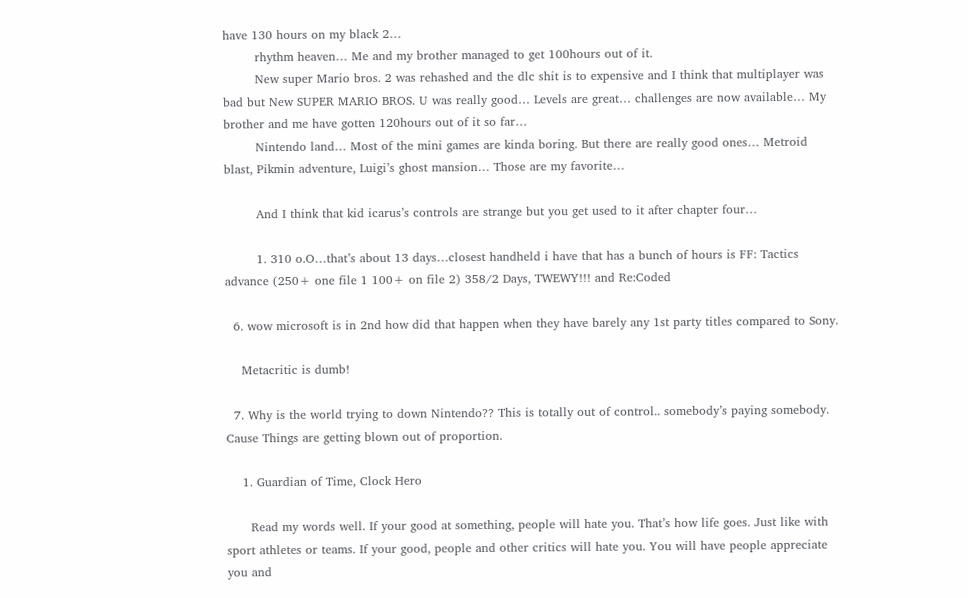have 130 hours on my black 2…
        rhythm heaven… Me and my brother managed to get 100hours out of it.
        New super Mario bros. 2 was rehashed and the dlc shit is to expensive and I think that multiplayer was bad but New SUPER MARIO BROS. U was really good… Levels are great… challenges are now available… My brother and me have gotten 120hours out of it so far…
        Nintendo land… Most of the mini games are kinda boring. But there are really good ones… Metroid blast, Pikmin adventure, Luigi’s ghost mansion… Those are my favorite…

        And I think that kid icarus’s controls are strange but you get used to it after chapter four…

        1. 310 o.O…that’s about 13 days…closest handheld i have that has a bunch of hours is FF: Tactics advance (250+ one file 1 100+ on file 2) 358/2 Days, TWEWY!!! and Re:Coded

  6. wow microsoft is in 2nd how did that happen when they have barely any 1st party titles compared to Sony.

    Metacritic is dumb!

  7. Why is the world trying to down Nintendo?? This is totally out of control.. somebody’s paying somebody. Cause Things are getting blown out of proportion.

    1. Guardian of Time, Clock Hero

      Read my words well. If your good at something, people will hate you. That’s how life goes. Just like with sport athletes or teams. If your good, people and other critics will hate you. You will have people appreciate you and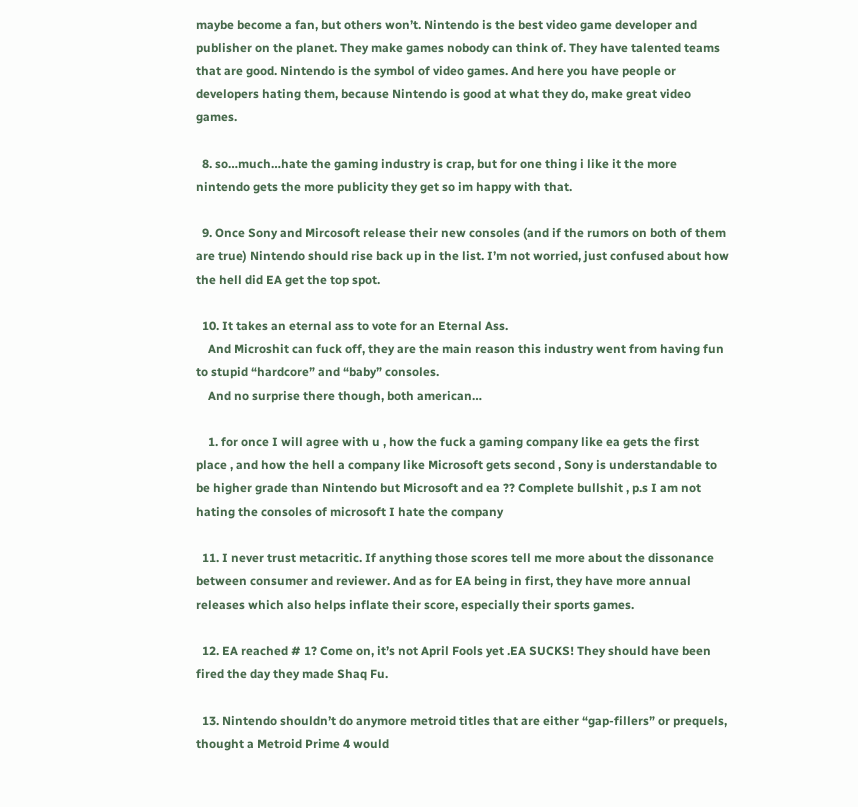maybe become a fan, but others won’t. Nintendo is the best video game developer and publisher on the planet. They make games nobody can think of. They have talented teams that are good. Nintendo is the symbol of video games. And here you have people or developers hating them, because Nintendo is good at what they do, make great video games.

  8. so…much…hate the gaming industry is crap, but for one thing i like it the more nintendo gets the more publicity they get so im happy with that.

  9. Once Sony and Mircosoft release their new consoles (and if the rumors on both of them are true) Nintendo should rise back up in the list. I’m not worried, just confused about how the hell did EA get the top spot.

  10. It takes an eternal ass to vote for an Eternal Ass.
    And Microshit can fuck off, they are the main reason this industry went from having fun to stupid “hardcore” and “baby” consoles.
    And no surprise there though, both american…

    1. for once I will agree with u , how the fuck a gaming company like ea gets the first place , and how the hell a company like Microsoft gets second , Sony is understandable to be higher grade than Nintendo but Microsoft and ea ?? Complete bullshit , p.s I am not hating the consoles of microsoft I hate the company

  11. I never trust metacritic. If anything those scores tell me more about the dissonance between consumer and reviewer. And as for EA being in first, they have more annual releases which also helps inflate their score, especially their sports games.

  12. EA reached # 1? Come on, it’s not April Fools yet .EA SUCKS! They should have been fired the day they made Shaq Fu.

  13. Nintendo shouldn’t do anymore metroid titles that are either “gap-fillers” or prequels, thought a Metroid Prime 4 would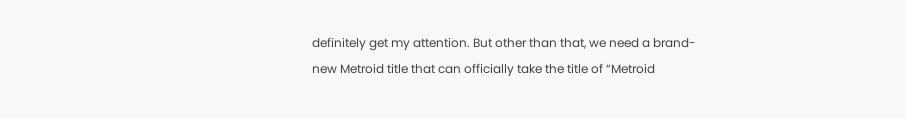definitely get my attention. But other than that, we need a brand-new Metroid title that can officially take the title of “Metroid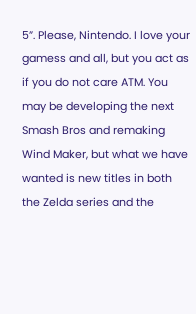5”. Please, Nintendo. I love your gamess and all, but you act as if you do not care ATM. You may be developing the next Smash Bros and remaking Wind Maker, but what we have wanted is new titles in both the Zelda series and the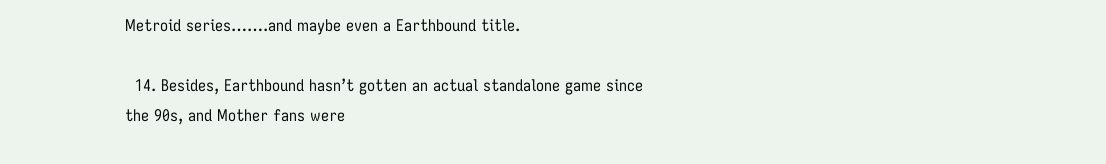Metroid series…….and maybe even a Earthbound title.

  14. Besides, Earthbound hasn’t gotten an actual standalone game since the 90s, and Mother fans were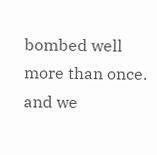bombed well more than once. and we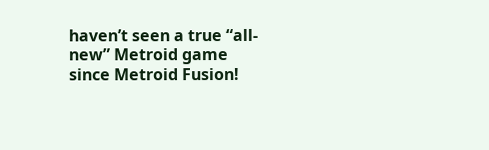haven’t seen a true “all-new” Metroid game since Metroid Fusion!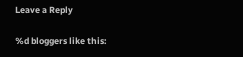Leave a Reply

%d bloggers like this: